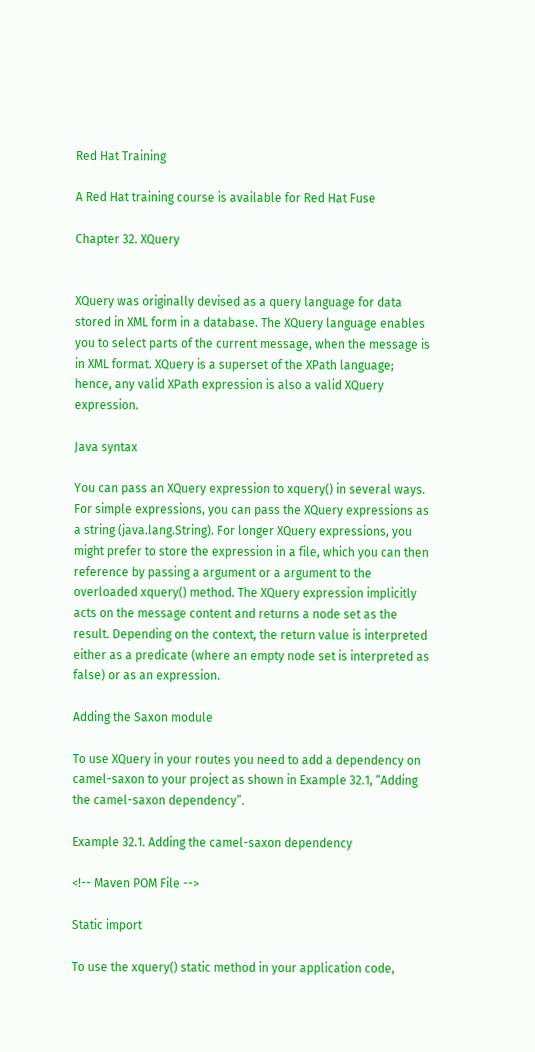Red Hat Training

A Red Hat training course is available for Red Hat Fuse

Chapter 32. XQuery


XQuery was originally devised as a query language for data stored in XML form in a database. The XQuery language enables you to select parts of the current message, when the message is in XML format. XQuery is a superset of the XPath language; hence, any valid XPath expression is also a valid XQuery expression.

Java syntax

You can pass an XQuery expression to xquery() in several ways. For simple expressions, you can pass the XQuery expressions as a string (java.lang.String). For longer XQuery expressions, you might prefer to store the expression in a file, which you can then reference by passing a argument or a argument to the overloaded xquery() method. The XQuery expression implicitly acts on the message content and returns a node set as the result. Depending on the context, the return value is interpreted either as a predicate (where an empty node set is interpreted as false) or as an expression.

Adding the Saxon module

To use XQuery in your routes you need to add a dependency on camel-saxon to your project as shown in Example 32.1, “Adding the camel-saxon dependency”.

Example 32.1. Adding the camel-saxon dependency

<!-- Maven POM File -->

Static import

To use the xquery() static method in your application code,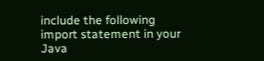include the following import statement in your Java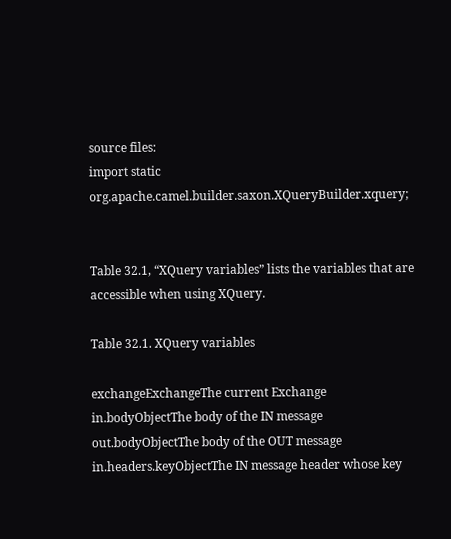source files:
import static org.apache.camel.builder.saxon.XQueryBuilder.xquery;


Table 32.1, “XQuery variables” lists the variables that are accessible when using XQuery.

Table 32.1. XQuery variables

exchangeExchangeThe current Exchange
in.bodyObjectThe body of the IN message
out.bodyObjectThe body of the OUT message
in.headers.keyObjectThe IN message header whose key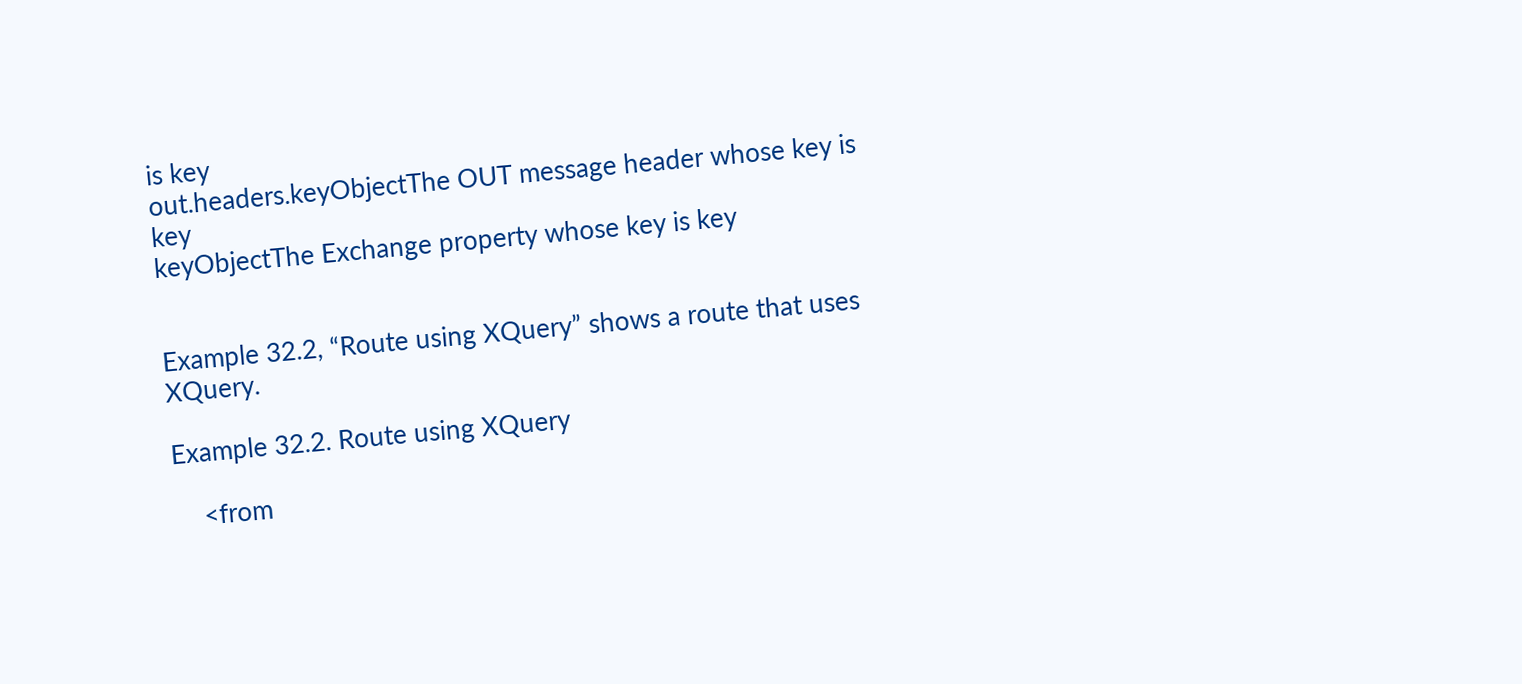is key
out.headers.keyObjectThe OUT message header whose key is key
keyObjectThe Exchange property whose key is key


Example 32.2, “Route using XQuery” shows a route that uses XQuery.

Example 32.2. Route using XQuery

    <from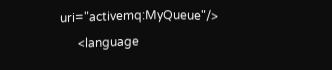uri="activemq:MyQueue"/>
      <language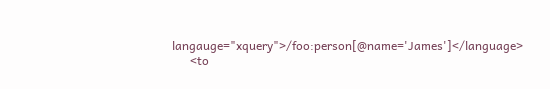langauge="xquery">/foo:person[@name='James']</language>
      <to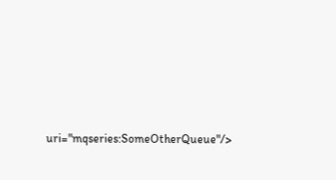uri="mqseries:SomeOtherQueue"/>